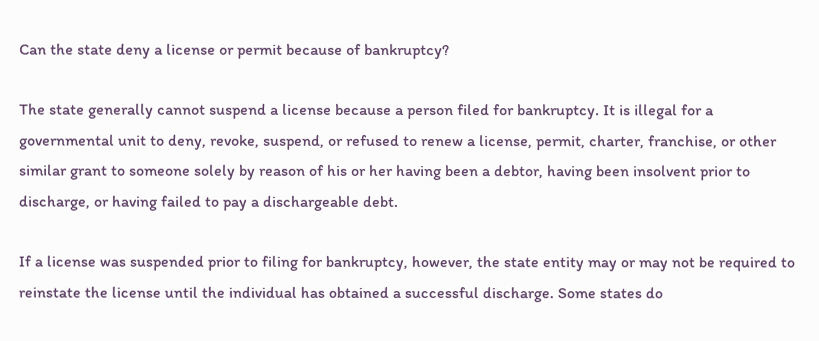Can the state deny a license or permit because of bankruptcy?

The state generally cannot suspend a license because a person filed for bankruptcy. It is illegal for a governmental unit to deny, revoke, suspend, or refused to renew a license, permit, charter, franchise, or other similar grant to someone solely by reason of his or her having been a debtor, having been insolvent prior to discharge, or having failed to pay a dischargeable debt.

If a license was suspended prior to filing for bankruptcy, however, the state entity may or may not be required to reinstate the license until the individual has obtained a successful discharge. Some states do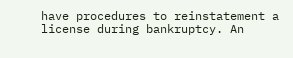have procedures to reinstatement a license during bankruptcy. An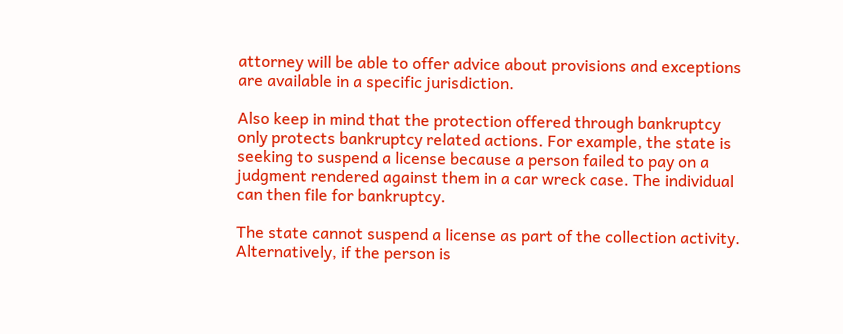attorney will be able to offer advice about provisions and exceptions are available in a specific jurisdiction.

Also keep in mind that the protection offered through bankruptcy only protects bankruptcy related actions. For example, the state is seeking to suspend a license because a person failed to pay on a judgment rendered against them in a car wreck case. The individual can then file for bankruptcy.

The state cannot suspend a license as part of the collection activity. Alternatively, if the person is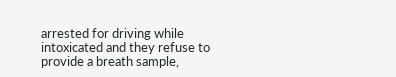arrested for driving while intoxicated and they refuse to provide a breath sample,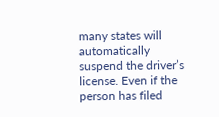many states will automatically suspend the driver’s license. Even if the person has filed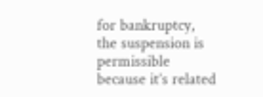for bankruptcy, the suspension is permissible because it’s related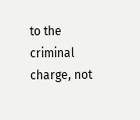to the criminal charge, not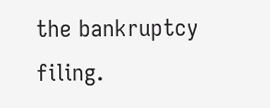the bankruptcy filing.